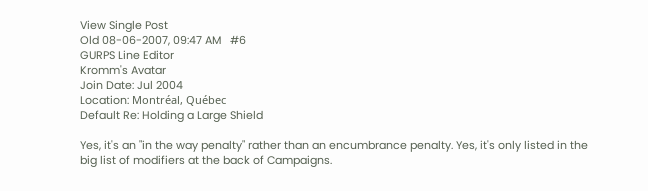View Single Post
Old 08-06-2007, 09:47 AM   #6
GURPS Line Editor
Kromm's Avatar
Join Date: Jul 2004
Location: Montréal, Québec
Default Re: Holding a Large Shield

Yes, it's an "in the way penalty" rather than an encumbrance penalty. Yes, it's only listed in the big list of modifiers at the back of Campaigns.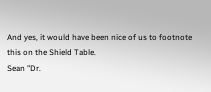And yes, it would have been nice of us to footnote this on the Shield Table.
Sean "Dr.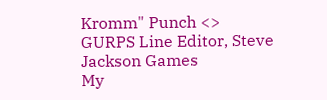Kromm" Punch <>
GURPS Line Editor, Steve Jackson Games
My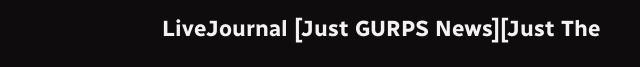LiveJournal [Just GURPS News][Just The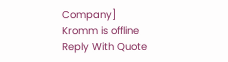Company]
Kromm is offline   Reply With Quote